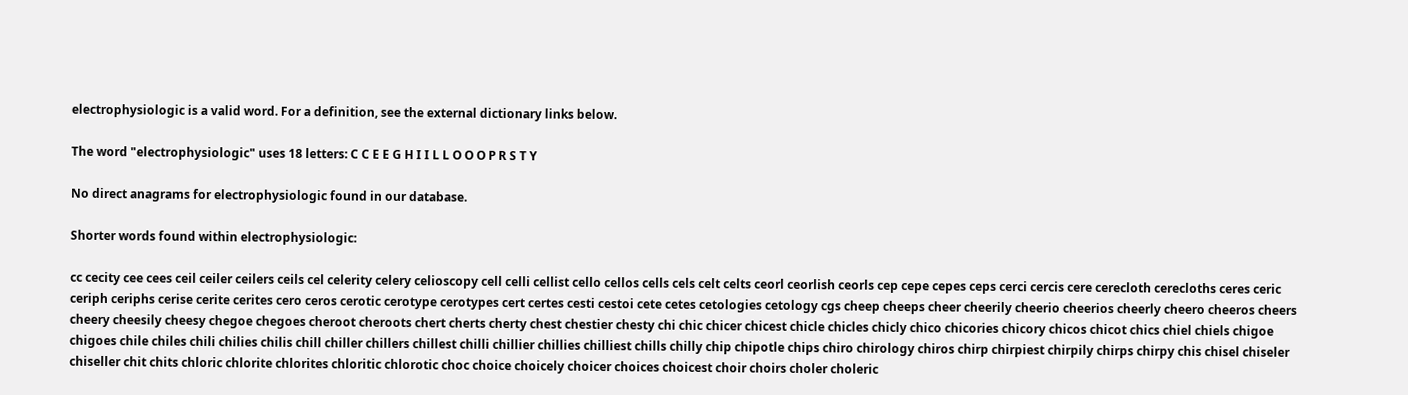electrophysiologic is a valid word. For a definition, see the external dictionary links below.

The word "electrophysiologic" uses 18 letters: C C E E G H I I L L O O O P R S T Y

No direct anagrams for electrophysiologic found in our database.

Shorter words found within electrophysiologic:

cc cecity cee cees ceil ceiler ceilers ceils cel celerity celery celioscopy cell celli cellist cello cellos cells cels celt celts ceorl ceorlish ceorls cep cepe cepes ceps cerci cercis cere cerecloth cerecloths ceres ceric ceriph ceriphs cerise cerite cerites cero ceros cerotic cerotype cerotypes cert certes cesti cestoi cete cetes cetologies cetology cgs cheep cheeps cheer cheerily cheerio cheerios cheerly cheero cheeros cheers cheery cheesily cheesy chegoe chegoes cheroot cheroots chert cherts cherty chest chestier chesty chi chic chicer chicest chicle chicles chicly chico chicories chicory chicos chicot chics chiel chiels chigoe chigoes chile chiles chili chilies chilis chill chiller chillers chillest chilli chillier chillies chilliest chills chilly chip chipotle chips chiro chirology chiros chirp chirpiest chirpily chirps chirpy chis chisel chiseler chiseller chit chits chloric chlorite chlorites chloritic chlorotic choc choice choicely choicer choices choicest choir choirs choler choleric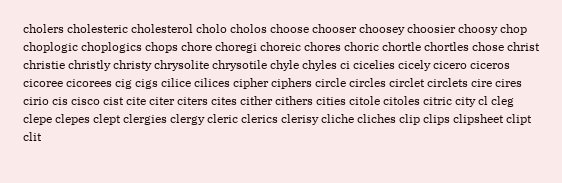cholers cholesteric cholesterol cholo cholos choose chooser choosey choosier choosy chop choplogic choplogics chops chore choregi choreic chores choric chortle chortles chose christ christie christly christy chrysolite chrysotile chyle chyles ci cicelies cicely cicero ciceros cicoree cicorees cig cigs cilice cilices cipher ciphers circle circles circlet circlets cire cires cirio cis cisco cist cite citer citers cites cither cithers cities citole citoles citric city cl cleg clepe clepes clept clergies clergy cleric clerics clerisy cliche cliches clip clips clipsheet clipt clit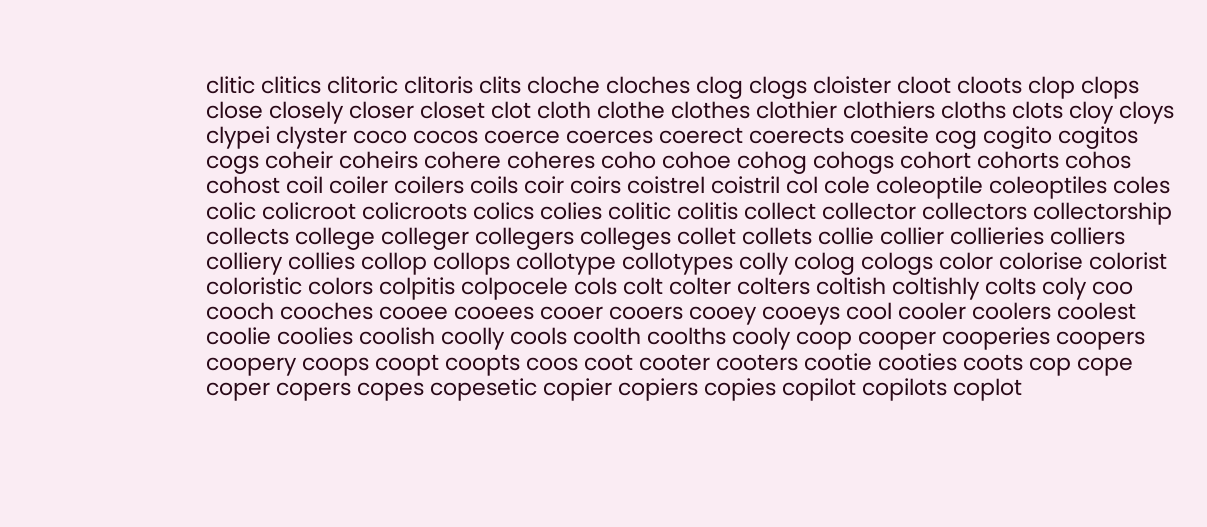clitic clitics clitoric clitoris clits cloche cloches clog clogs cloister cloot cloots clop clops close closely closer closet clot cloth clothe clothes clothier clothiers cloths clots cloy cloys clypei clyster coco cocos coerce coerces coerect coerects coesite cog cogito cogitos cogs coheir coheirs cohere coheres coho cohoe cohog cohogs cohort cohorts cohos cohost coil coiler coilers coils coir coirs coistrel coistril col cole coleoptile coleoptiles coles colic colicroot colicroots colics colies colitic colitis collect collector collectors collectorship collects college colleger collegers colleges collet collets collie collier collieries colliers colliery collies collop collops collotype collotypes colly colog cologs color colorise colorist coloristic colors colpitis colpocele cols colt colter colters coltish coltishly colts coly coo cooch cooches cooee cooees cooer cooers cooey cooeys cool cooler coolers coolest coolie coolies coolish coolly cools coolth coolths cooly coop cooper cooperies coopers coopery coops coopt coopts coos coot cooter cooters cootie cooties coots cop cope coper copers copes copesetic copier copiers copies copilot copilots coplot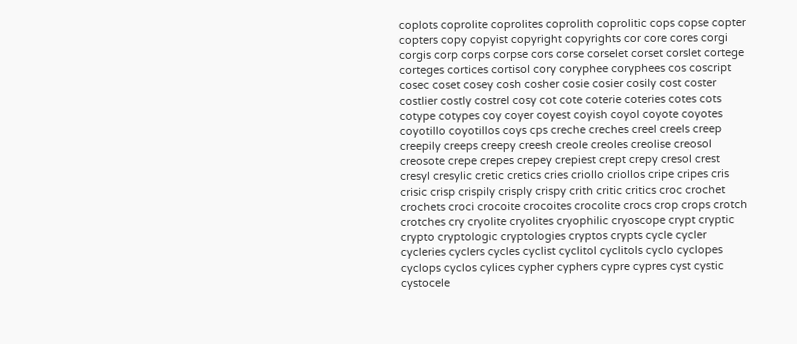coplots coprolite coprolites coprolith coprolitic cops copse copter copters copy copyist copyright copyrights cor core cores corgi corgis corp corps corpse cors corse corselet corset corslet cortege corteges cortices cortisol cory coryphee coryphees cos coscript cosec coset cosey cosh cosher cosie cosier cosily cost coster costlier costly costrel cosy cot cote coterie coteries cotes cots cotype cotypes coy coyer coyest coyish coyol coyote coyotes coyotillo coyotillos coys cps creche creches creel creels creep creepily creeps creepy creesh creole creoles creolise creosol creosote crepe crepes crepey crepiest crept crepy cresol crest cresyl cresylic cretic cretics cries criollo criollos cripe cripes cris crisic crisp crispily crisply crispy crith critic critics croc crochet crochets croci crocoite crocoites crocolite crocs crop crops crotch crotches cry cryolite cryolites cryophilic cryoscope crypt cryptic crypto cryptologic cryptologies cryptos crypts cycle cycler cycleries cyclers cycles cyclist cyclitol cyclitols cyclo cyclopes cyclops cyclos cylices cypher cyphers cypre cypres cyst cystic cystocele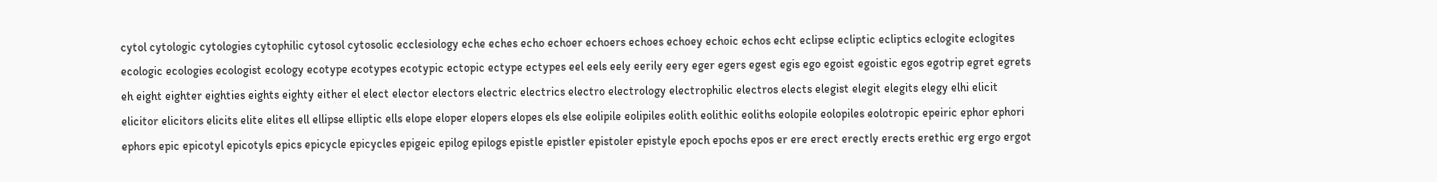cytol cytologic cytologies cytophilic cytosol cytosolic ecclesiology eche eches echo echoer echoers echoes echoey echoic echos echt eclipse ecliptic ecliptics eclogite eclogites ecologic ecologies ecologist ecology ecotype ecotypes ecotypic ectopic ectype ectypes eel eels eely eerily eery eger egers egest egis ego egoist egoistic egos egotrip egret egrets eh eight eighter eighties eights eighty either el elect elector electors electric electrics electro electrology electrophilic electros elects elegist elegit elegits elegy elhi elicit elicitor elicitors elicits elite elites ell ellipse elliptic ells elope eloper elopers elopes els else eolipile eolipiles eolith eolithic eoliths eolopile eolopiles eolotropic epeiric ephor ephori ephors epic epicotyl epicotyls epics epicycle epicycles epigeic epilog epilogs epistle epistler epistoler epistyle epoch epochs epos er ere erect erectly erects erethic erg ergo ergot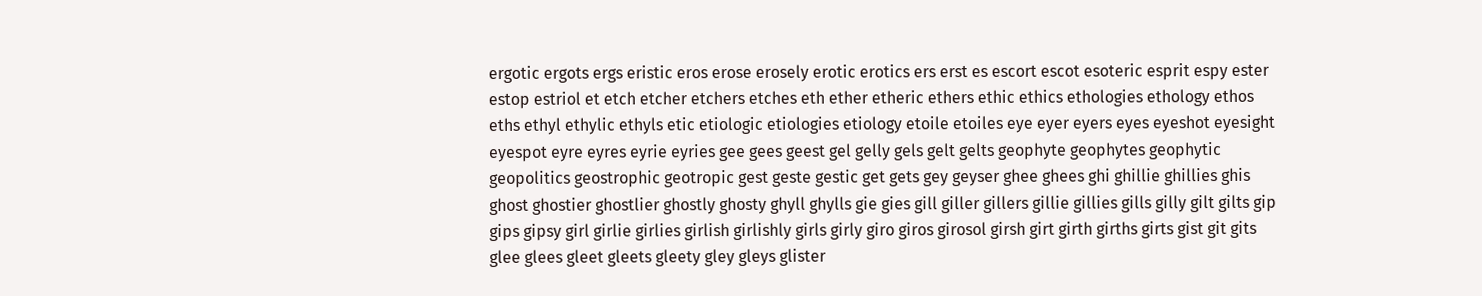ergotic ergots ergs eristic eros erose erosely erotic erotics ers erst es escort escot esoteric esprit espy ester estop estriol et etch etcher etchers etches eth ether etheric ethers ethic ethics ethologies ethology ethos eths ethyl ethylic ethyls etic etiologic etiologies etiology etoile etoiles eye eyer eyers eyes eyeshot eyesight eyespot eyre eyres eyrie eyries gee gees geest gel gelly gels gelt gelts geophyte geophytes geophytic geopolitics geostrophic geotropic gest geste gestic get gets gey geyser ghee ghees ghi ghillie ghillies ghis ghost ghostier ghostlier ghostly ghosty ghyll ghylls gie gies gill giller gillers gillie gillies gills gilly gilt gilts gip gips gipsy girl girlie girlies girlish girlishly girls girly giro giros girosol girsh girt girth girths girts gist git gits glee glees gleet gleets gleety gley gleys glister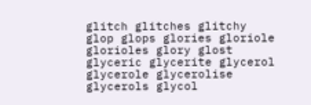glitch glitches glitchy glop glops glories gloriole glorioles glory glost glyceric glycerite glycerol glycerole glycerolise glycerols glycol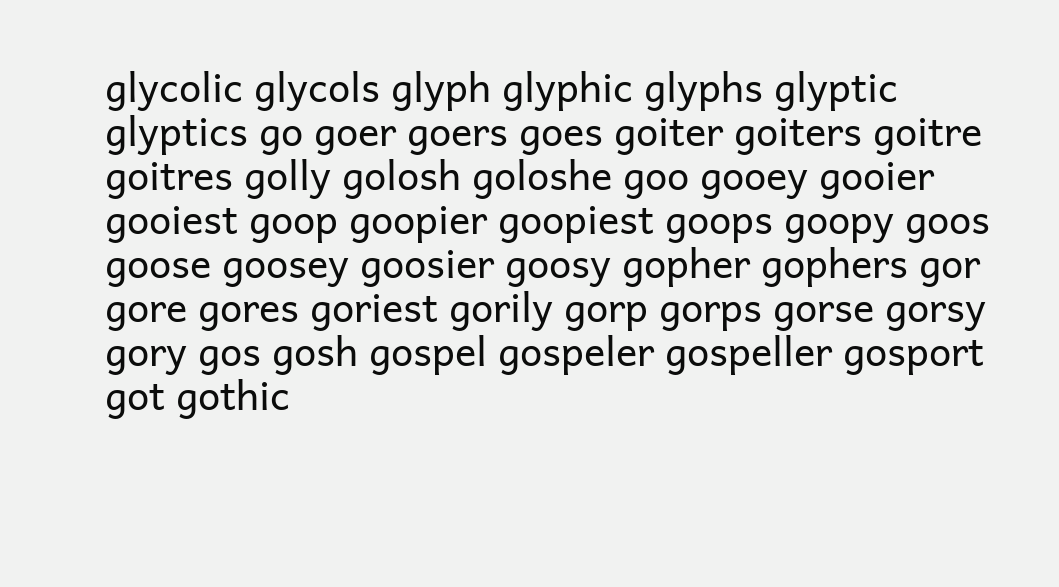glycolic glycols glyph glyphic glyphs glyptic glyptics go goer goers goes goiter goiters goitre goitres golly golosh goloshe goo gooey gooier gooiest goop goopier goopiest goops goopy goos goose goosey goosier goosy gopher gophers gor gore gores goriest gorily gorp gorps gorse gorsy gory gos gosh gospel gospeler gospeller gosport got gothic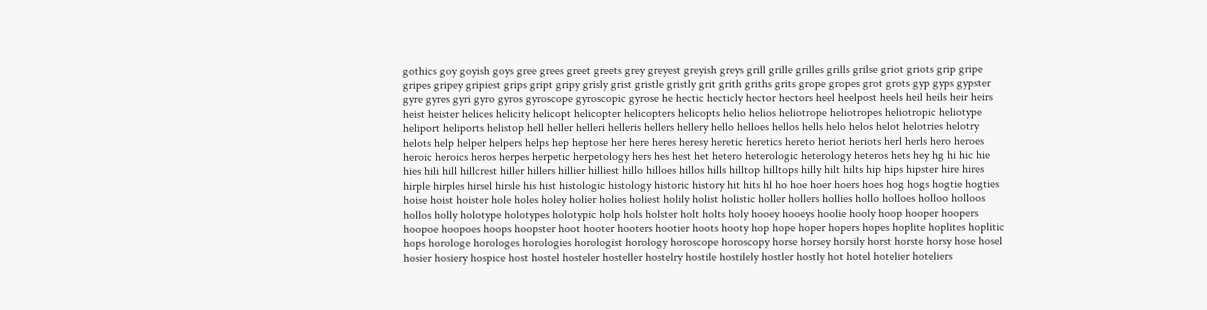gothics goy goyish goys gree grees greet greets grey greyest greyish greys grill grille grilles grills grilse griot griots grip gripe gripes gripey gripiest grips gript gripy grisly grist gristle gristly grit grith griths grits grope gropes grot grots gyp gyps gypster gyre gyres gyri gyro gyros gyroscope gyroscopic gyrose he hectic hecticly hector hectors heel heelpost heels heil heils heir heirs heist heister helices helicity helicopt helicopter helicopters helicopts helio helios heliotrope heliotropes heliotropic heliotype heliport heliports helistop hell heller helleri helleris hellers hellery hello helloes hellos hells helo helos helot helotries helotry helots help helper helpers helps hep heptose her here heres heresy heretic heretics hereto heriot heriots herl herls hero heroes heroic heroics heros herpes herpetic herpetology hers hes hest het hetero heterologic heterology heteros hets hey hg hi hic hie hies hili hill hillcrest hiller hillers hillier hilliest hillo hilloes hillos hills hilltop hilltops hilly hilt hilts hip hips hipster hire hires hirple hirples hirsel hirsle his hist histologic histology historic history hit hits hl ho hoe hoer hoers hoes hog hogs hogtie hogties hoise hoist hoister hole holes holey holier holies holiest holily holist holistic holler hollers hollies hollo holloes holloo holloos hollos holly holotype holotypes holotypic holp hols holster holt holts holy hooey hooeys hoolie hooly hoop hooper hoopers hoopoe hoopoes hoops hoopster hoot hooter hooters hootier hoots hooty hop hope hoper hopers hopes hoplite hoplites hoplitic hops horologe horologes horologies horologist horology horoscope horoscopy horse horsey horsily horst horste horsy hose hosel hosier hosiery hospice host hostel hosteler hosteller hostelry hostile hostilely hostler hostly hot hotel hotelier hoteliers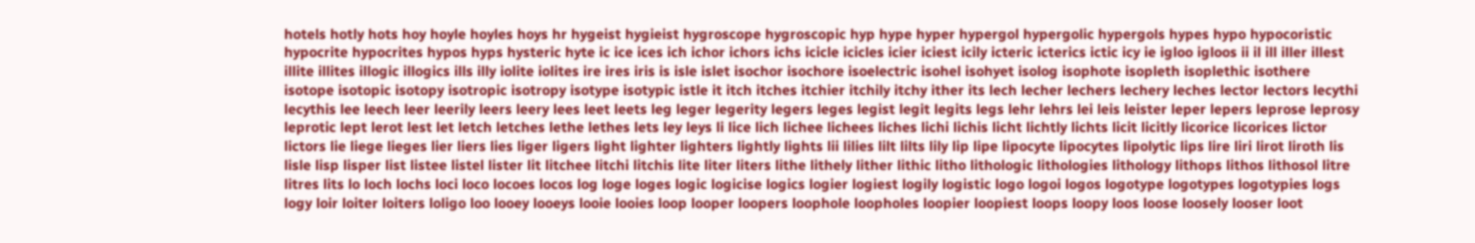hotels hotly hots hoy hoyle hoyles hoys hr hygeist hygieist hygroscope hygroscopic hyp hype hyper hypergol hypergolic hypergols hypes hypo hypocoristic hypocrite hypocrites hypos hyps hysteric hyte ic ice ices ich ichor ichors ichs icicle icicles icier iciest icily icteric icterics ictic icy ie igloo igloos ii il ill iller illest illite illites illogic illogics ills illy iolite iolites ire ires iris is isle islet isochor isochore isoelectric isohel isohyet isolog isophote isopleth isoplethic isothere isotope isotopic isotopy isotropic isotropy isotype isotypic istle it itch itches itchier itchily itchy ither its lech lecher lechers lechery leches lector lectors lecythi lecythis lee leech leer leerily leers leery lees leet leets leg leger legerity legers leges legist legit legits legs lehr lehrs lei leis leister leper lepers leprose leprosy leprotic lept lerot lest let letch letches lethe lethes lets ley leys li lice lich lichee lichees liches lichi lichis licht lichtly lichts licit licitly licorice licorices lictor lictors lie liege lieges lier liers lies liger ligers light lighter lighters lightly lights lii lilies lilt lilts lily lip lipe lipocyte lipocytes lipolytic lips lire liri lirot liroth lis lisle lisp lisper list listee listel lister lit litchee litchi litchis lite liter liters lithe lithely lither lithic litho lithologic lithologies lithology lithops lithos lithosol litre litres lits lo loch lochs loci loco locoes locos log loge loges logic logicise logics logier logiest logily logistic logo logoi logos logotype logotypes logotypies logs logy loir loiter loiters loligo loo looey looeys looie looies loop looper loopers loophole loopholes loopier loopiest loops loopy loos loose loosely looser loot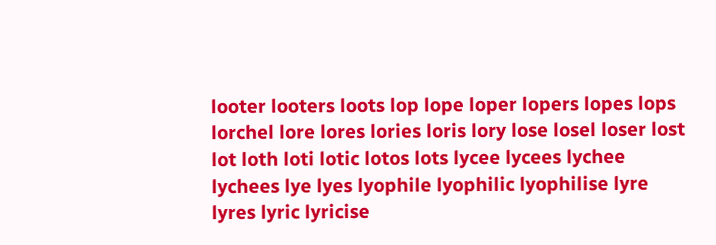looter looters loots lop lope loper lopers lopes lops lorchel lore lores lories loris lory lose losel loser lost lot loth loti lotic lotos lots lycee lycees lychee lychees lye lyes lyophile lyophilic lyophilise lyre lyres lyric lyricise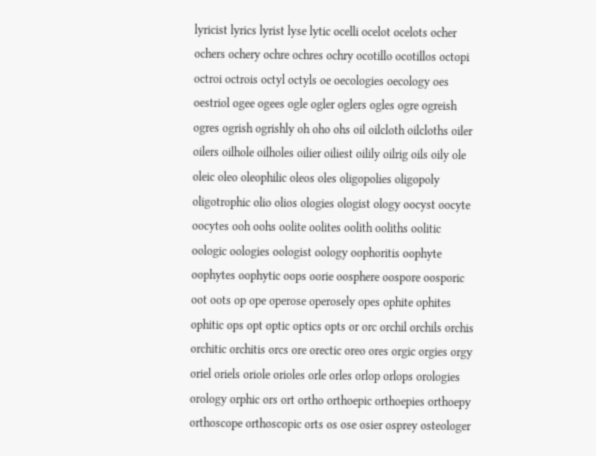lyricist lyrics lyrist lyse lytic ocelli ocelot ocelots ocher ochers ochery ochre ochres ochry ocotillo ocotillos octopi octroi octrois octyl octyls oe oecologies oecology oes oestriol ogee ogees ogle ogler oglers ogles ogre ogreish ogres ogrish ogrishly oh oho ohs oil oilcloth oilcloths oiler oilers oilhole oilholes oilier oiliest oilily oilrig oils oily ole oleic oleo oleophilic oleos oles oligopolies oligopoly oligotrophic olio olios ologies ologist ology oocyst oocyte oocytes ooh oohs oolite oolites oolith ooliths oolitic oologic oologies oologist oology oophoritis oophyte oophytes oophytic oops oorie oosphere oospore oosporic oot oots op ope operose operosely opes ophite ophites ophitic ops opt optic optics opts or orc orchil orchils orchis orchitic orchitis orcs ore orectic oreo ores orgic orgies orgy oriel oriels oriole orioles orle orles orlop orlops orologies orology orphic ors ort ortho orthoepic orthoepies orthoepy orthoscope orthoscopic orts os ose osier osprey osteologer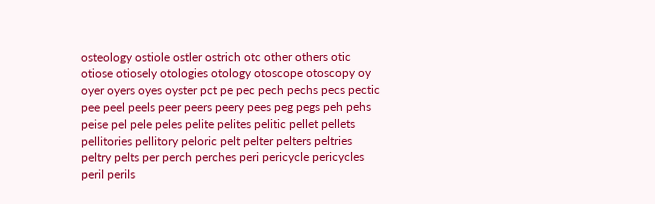osteology ostiole ostler ostrich otc other others otic otiose otiosely otologies otology otoscope otoscopy oy oyer oyers oyes oyster pct pe pec pech pechs pecs pectic pee peel peels peer peers peery pees peg pegs peh pehs peise pel pele peles pelite pelites pelitic pellet pellets pellitories pellitory peloric pelt pelter pelters peltries peltry pelts per perch perches peri pericycle pericycles peril perils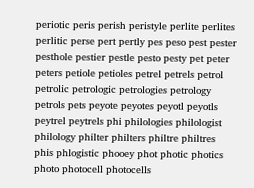periotic peris perish peristyle perlite perlites perlitic perse pert pertly pes peso pest pester pesthole pestier pestle pesto pesty pet peter peters petiole petioles petrel petrels petrol petrolic petrologic petrologies petrology petrols pets peyote peyotes peyotl peyotls peytrel peytrels phi philologies philologist philology philter philters philtre philtres phis phlogistic phooey phot photic photics photo photocell photocells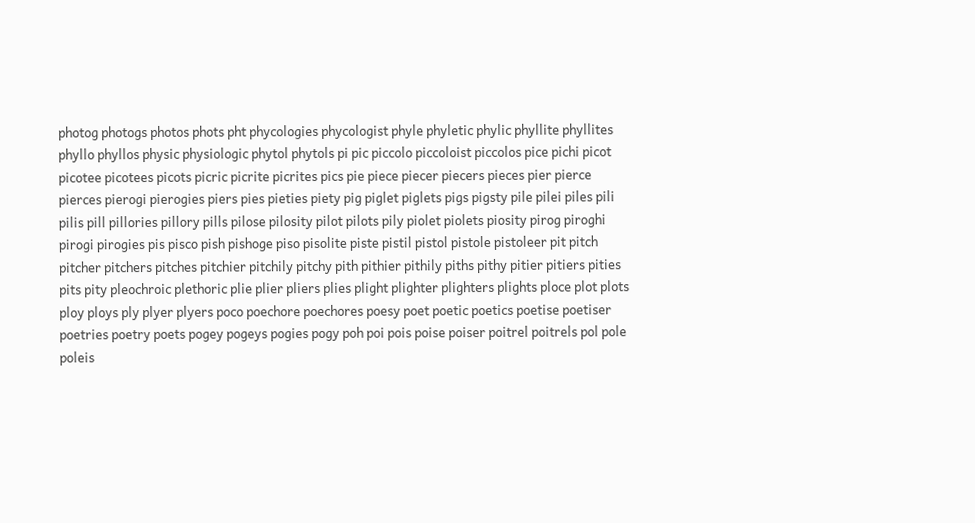photog photogs photos phots pht phycologies phycologist phyle phyletic phylic phyllite phyllites phyllo phyllos physic physiologic phytol phytols pi pic piccolo piccoloist piccolos pice pichi picot picotee picotees picots picric picrite picrites pics pie piece piecer piecers pieces pier pierce pierces pierogi pierogies piers pies pieties piety pig piglet piglets pigs pigsty pile pilei piles pili pilis pill pillories pillory pills pilose pilosity pilot pilots pily piolet piolets piosity pirog piroghi pirogi pirogies pis pisco pish pishoge piso pisolite piste pistil pistol pistole pistoleer pit pitch pitcher pitchers pitches pitchier pitchily pitchy pith pithier pithily piths pithy pitier pitiers pities pits pity pleochroic plethoric plie plier pliers plies plight plighter plighters plights ploce plot plots ploy ploys ply plyer plyers poco poechore poechores poesy poet poetic poetics poetise poetiser poetries poetry poets pogey pogeys pogies pogy poh poi pois poise poiser poitrel poitrels pol pole poleis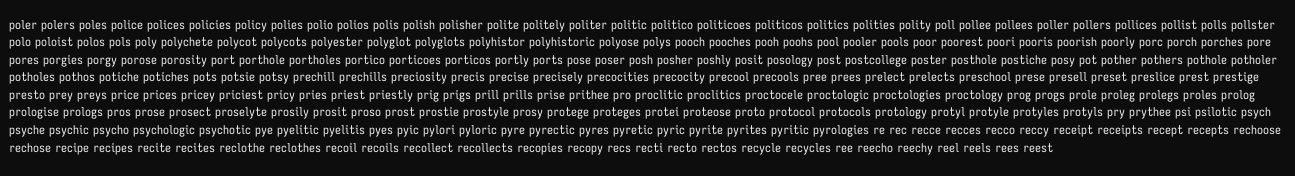poler polers poles police polices policies policy polies polio polios polis polish polisher polite politely politer politic politico politicoes politicos politics polities polity poll pollee pollees poller pollers pollices pollist polls pollster polo poloist polos pols poly polychete polycot polycots polyester polyglot polyglots polyhistor polyhistoric polyose polys pooch pooches pooh poohs pool pooler pools poor poorest poori pooris poorish poorly porc porch porches pore pores porgies porgy porose porosity port porthole portholes portico porticoes porticos portly ports pose poser posh posher poshly posit posology post postcollege poster posthole postiche posy pot pother pothers pothole potholer potholes pothos potiche potiches pots potsie potsy prechill prechills preciosity precis precise precisely precocities precocity precool precools pree prees prelect prelects preschool prese presell preset preslice prest prestige presto prey preys price prices pricey priciest pricy pries priest priestly prig prigs prill prills prise prithee pro proclitic proclitics proctocele proctologic proctologies proctology prog progs prole proleg prolegs proles prolog prologise prologs pros prose prosect proselyte prosily prosit proso prost prostie prostyle prosy protege proteges protei proteose proto protocol protocols protology protyl protyle protyles protyls pry prythee psi psilotic psych psyche psychic psycho psychologic psychotic pye pyelitic pyelitis pyes pyic pylori pyloric pyre pyrectic pyres pyretic pyric pyrite pyrites pyritic pyrologies re rec recce recces recco reccy receipt receipts recept recepts rechoose rechose recipe recipes recite recites reclothe reclothes recoil recoils recollect recollects recopies recopy recs recti recto rectos recycle recycles ree reecho reechy reel reels rees reest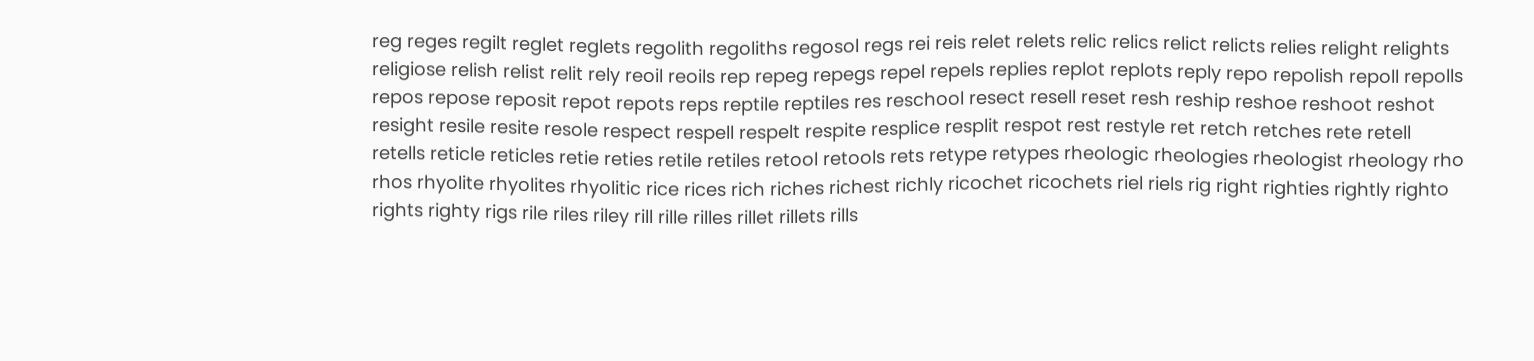reg reges regilt reglet reglets regolith regoliths regosol regs rei reis relet relets relic relics relict relicts relies relight relights religiose relish relist relit rely reoil reoils rep repeg repegs repel repels replies replot replots reply repo repolish repoll repolls repos repose reposit repot repots reps reptile reptiles res reschool resect resell reset resh reship reshoe reshoot reshot resight resile resite resole respect respell respelt respite resplice resplit respot rest restyle ret retch retches rete retell retells reticle reticles retie reties retile retiles retool retools rets retype retypes rheologic rheologies rheologist rheology rho rhos rhyolite rhyolites rhyolitic rice rices rich riches richest richly ricochet ricochets riel riels rig right righties rightly righto rights righty rigs rile riles riley rill rille rilles rillet rillets rills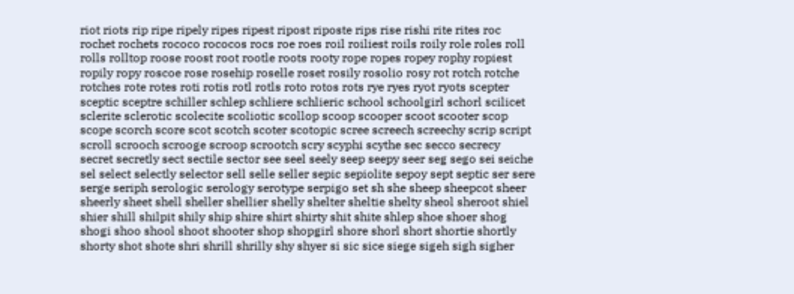riot riots rip ripe ripely ripes ripest ripost riposte rips rise rishi rite rites roc rochet rochets rococo rococos rocs roe roes roil roiliest roils roily role roles roll rolls rolltop roose roost root rootle roots rooty rope ropes ropey rophy ropiest ropily ropy roscoe rose rosehip roselle roset rosily rosolio rosy rot rotch rotche rotches rote rotes roti rotis rotl rotls roto rotos rots rye ryes ryot ryots scepter sceptic sceptre schiller schlep schliere schlieric school schoolgirl schorl scilicet sclerite sclerotic scolecite scoliotic scollop scoop scooper scoot scooter scop scope scorch score scot scotch scoter scotopic scree screech screechy scrip script scroll scrooch scrooge scroop scrootch scry scyphi scythe sec secco secrecy secret secretly sect sectile sector see seel seely seep seepy seer seg sego sei seiche sel select selectly selector sell selle seller sepic sepiolite sepoy sept septic ser sere serge seriph serologic serology serotype serpigo set sh she sheep sheepcot sheer sheerly sheet shell sheller shellier shelly shelter sheltie shelty sheol sheroot shiel shier shill shilpit shily ship shire shirt shirty shit shite shlep shoe shoer shog shogi shoo shool shoot shooter shop shopgirl shore shorl short shortie shortly shorty shot shote shri shrill shrilly shy shyer si sic sice siege sigeh sigh sigher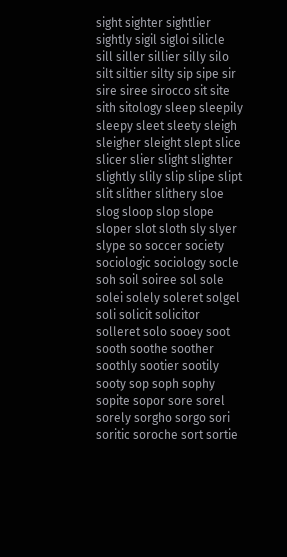sight sighter sightlier sightly sigil sigloi silicle sill siller sillier silly silo silt siltier silty sip sipe sir sire siree sirocco sit site sith sitology sleep sleepily sleepy sleet sleety sleigh sleigher sleight slept slice slicer slier slight slighter slightly slily slip slipe slipt slit slither slithery sloe slog sloop slop slope sloper slot sloth sly slyer slype so soccer society sociologic sociology socle soh soil soiree sol sole solei solely soleret solgel soli solicit solicitor solleret solo sooey soot sooth soothe soother soothly sootier sootily sooty sop soph sophy sopite sopor sore sorel sorely sorgho sorgo sori soritic soroche sort sortie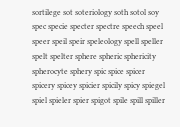sortilege sot soteriology soth sotol soy spec specie specter spectre speech speel speer speil speir speleology spell speller spelt spelter sphere spheric sphericity spherocyte sphery spic spice spicer spicery spicey spicier spicily spicy spiegel spiel spieler spier spigot spile spill spiller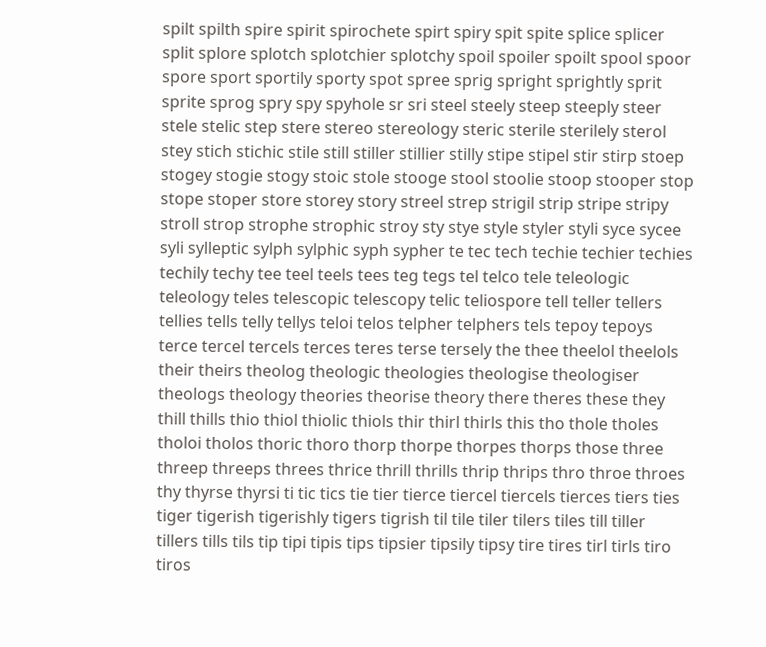spilt spilth spire spirit spirochete spirt spiry spit spite splice splicer split splore splotch splotchier splotchy spoil spoiler spoilt spool spoor spore sport sportily sporty spot spree sprig spright sprightly sprit sprite sprog spry spy spyhole sr sri steel steely steep steeply steer stele stelic step stere stereo stereology steric sterile sterilely sterol stey stich stichic stile still stiller stillier stilly stipe stipel stir stirp stoep stogey stogie stogy stoic stole stooge stool stoolie stoop stooper stop stope stoper store storey story streel strep strigil strip stripe stripy stroll strop strophe strophic stroy sty stye style styler styli syce sycee syli sylleptic sylph sylphic syph sypher te tec tech techie techier techies techily techy tee teel teels tees teg tegs tel telco tele teleologic teleology teles telescopic telescopy telic teliospore tell teller tellers tellies tells telly tellys teloi telos telpher telphers tels tepoy tepoys terce tercel tercels terces teres terse tersely the thee theelol theelols their theirs theolog theologic theologies theologise theologiser theologs theology theories theorise theory there theres these they thill thills thio thiol thiolic thiols thir thirl thirls this tho thole tholes tholoi tholos thoric thoro thorp thorpe thorpes thorps those three threep threeps threes thrice thrill thrills thrip thrips thro throe throes thy thyrse thyrsi ti tic tics tie tier tierce tiercel tiercels tierces tiers ties tiger tigerish tigerishly tigers tigrish til tile tiler tilers tiles till tiller tillers tills tils tip tipi tipis tips tipsier tipsily tipsy tire tires tirl tirls tiro tiros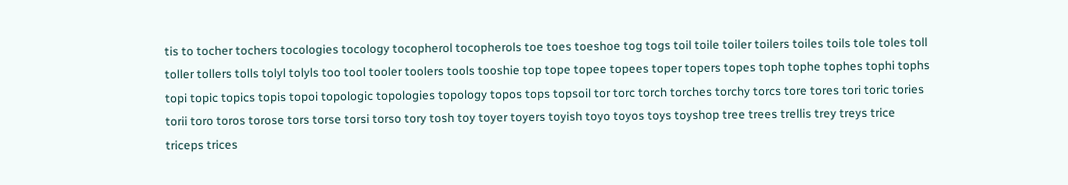tis to tocher tochers tocologies tocology tocopherol tocopherols toe toes toeshoe tog togs toil toile toiler toilers toiles toils tole toles toll toller tollers tolls tolyl tolyls too tool tooler toolers tools tooshie top tope topee topees toper topers topes toph tophe tophes tophi tophs topi topic topics topis topoi topologic topologies topology topos tops topsoil tor torc torch torches torchy torcs tore tores tori toric tories torii toro toros torose tors torse torsi torso tory tosh toy toyer toyers toyish toyo toyos toys toyshop tree trees trellis trey treys trice triceps trices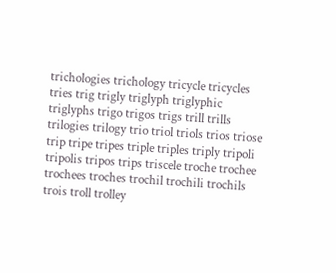trichologies trichology tricycle tricycles tries trig trigly triglyph triglyphic triglyphs trigo trigos trigs trill trills trilogies trilogy trio triol triols trios triose trip tripe tripes triple triples triply tripoli tripolis tripos trips triscele troche trochee trochees troches trochil trochili trochils trois troll trolley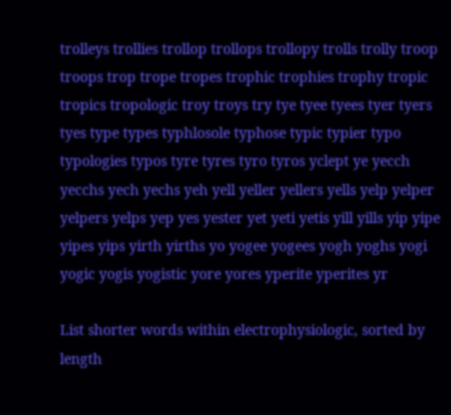trolleys trollies trollop trollops trollopy trolls trolly troop troops trop trope tropes trophic trophies trophy tropic tropics tropologic troy troys try tye tyee tyees tyer tyers tyes type types typhlosole typhose typic typier typo typologies typos tyre tyres tyro tyros yclept ye yecch yecchs yech yechs yeh yell yeller yellers yells yelp yelper yelpers yelps yep yes yester yet yeti yetis yill yills yip yipe yipes yips yirth yirths yo yogee yogees yogh yoghs yogi yogic yogis yogistic yore yores yperite yperites yr

List shorter words within electrophysiologic, sorted by length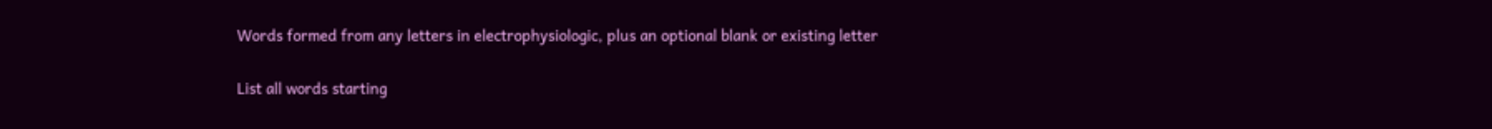Words formed from any letters in electrophysiologic, plus an optional blank or existing letter

List all words starting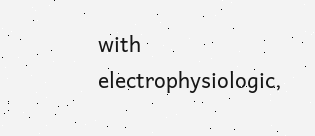with electrophysiologic,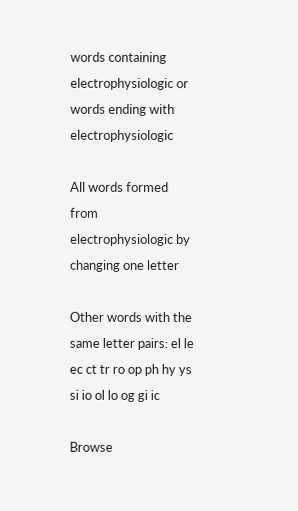words containing electrophysiologic or words ending with electrophysiologic

All words formed from electrophysiologic by changing one letter

Other words with the same letter pairs: el le ec ct tr ro op ph hy ys si io ol lo og gi ic

Browse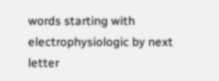words starting with electrophysiologic by next letter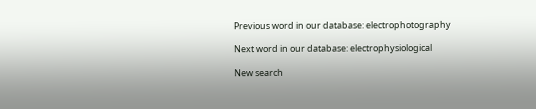Previous word in our database: electrophotography

Next word in our database: electrophysiological

New search